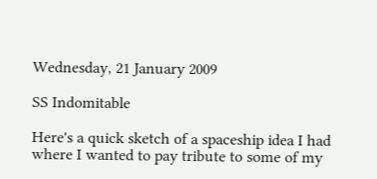Wednesday, 21 January 2009

SS Indomitable

Here's a quick sketch of a spaceship idea I had where I wanted to pay tribute to some of my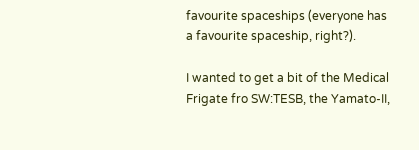favourite spaceships (everyone has a favourite spaceship, right?).

I wanted to get a bit of the Medical Frigate fro SW:TESB, the Yamato-II,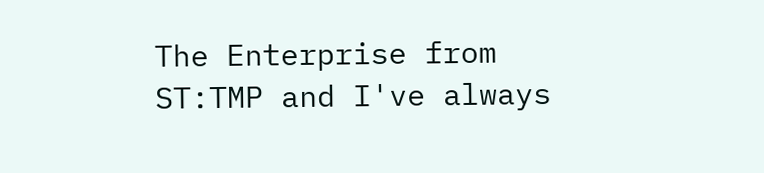The Enterprise from ST:TMP and I've always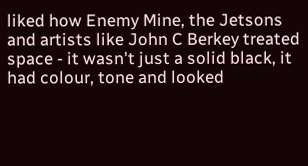liked how Enemy Mine, the Jetsons and artists like John C Berkey treated space - it wasn't just a solid black, it had colour, tone and looked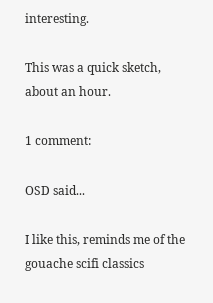interesting.

This was a quick sketch, about an hour.

1 comment:

OSD said...

I like this, reminds me of the gouache scifi classics